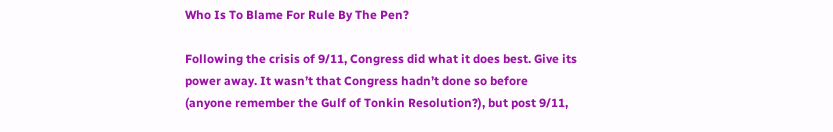Who Is To Blame For Rule By The Pen?

Following the crisis of 9/11, Congress did what it does best. Give its power away. It wasn’t that Congress hadn’t done so before (anyone remember the Gulf of Tonkin Resolution?), but post 9/11,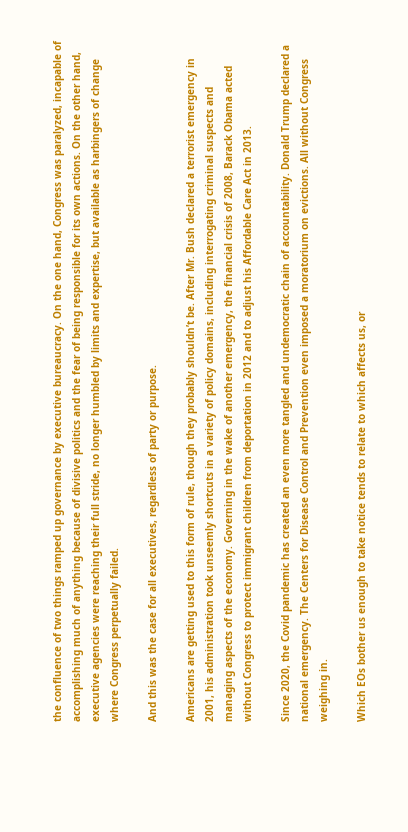the confluence of two things ramped up governance by executive bureaucracy. On the one hand, Congress was paralyzed, incapable of accomplishing much of anything because of divisive politics and the fear of being responsible for its own actions. On the other hand, executive agencies were reaching their full stride, no longer humbled by limits and expertise, but available as harbingers of change where Congress perpetually failed.

And this was the case for all executives, regardless of party or purpose.

Americans are getting used to this form of rule, though they probably shouldn’t be. After Mr. Bush declared a terrorist emergency in 2001, his administration took unseemly shortcuts in a variety of policy domains, including interrogating criminal suspects and managing aspects of the economy. Governing in the wake of another emergency, the financial crisis of 2008, Barack Obama acted without Congress to protect immigrant children from deportation in 2012 and to adjust his Affordable Care Act in 2013.

Since 2020, the Covid pandemic has created an even more tangled and undemocratic chain of accountability. Donald Trump declared a national emergency. The Centers for Disease Control and Prevention even imposed a moratorium on evictions. All without Congress weighing in.

Which EOs bother us enough to take notice tends to relate to which affects us, or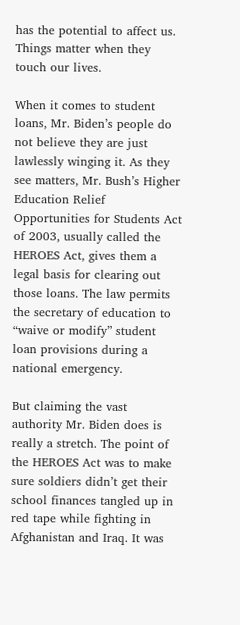has the potential to affect us. Things matter when they touch our lives.

When it comes to student loans, Mr. Biden’s people do not believe they are just lawlessly winging it. As they see matters, Mr. Bush’s Higher Education Relief Opportunities for Students Act of 2003, usually called the HEROES Act, gives them a legal basis for clearing out those loans. The law permits the secretary of education to “waive or modify” student loan provisions during a national emergency.

But claiming the vast authority Mr. Biden does is really a stretch. The point of the HEROES Act was to make sure soldiers didn’t get their school finances tangled up in red tape while fighting in Afghanistan and Iraq. It was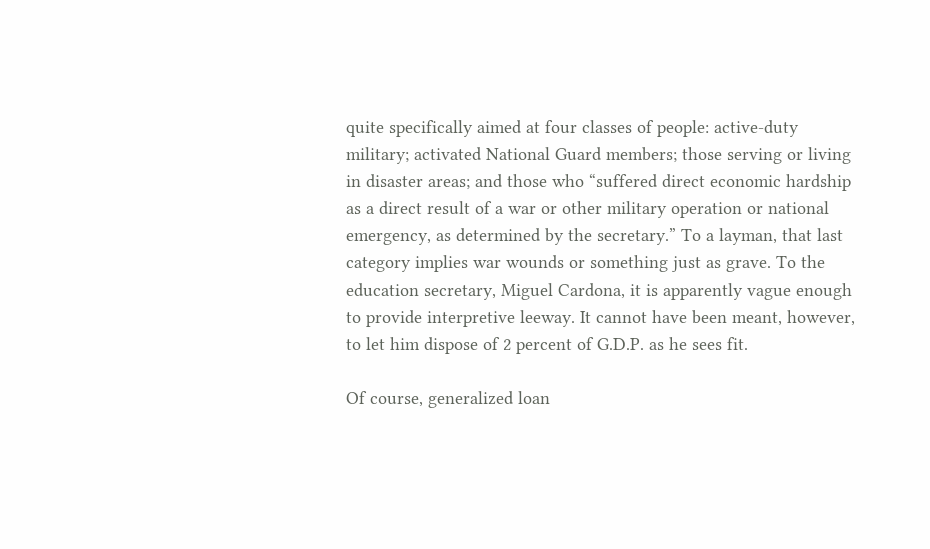quite specifically aimed at four classes of people: active-duty military; activated National Guard members; those serving or living in disaster areas; and those who “suffered direct economic hardship as a direct result of a war or other military operation or national emergency, as determined by the secretary.” To a layman, that last category implies war wounds or something just as grave. To the education secretary, Miguel Cardona, it is apparently vague enough to provide interpretive leeway. It cannot have been meant, however, to let him dispose of 2 percent of G.D.P. as he sees fit.

Of course, generalized loan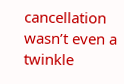cancellation wasn’t even a twinkle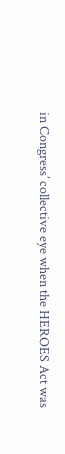in Congress’ collective eye when the HEROES Act was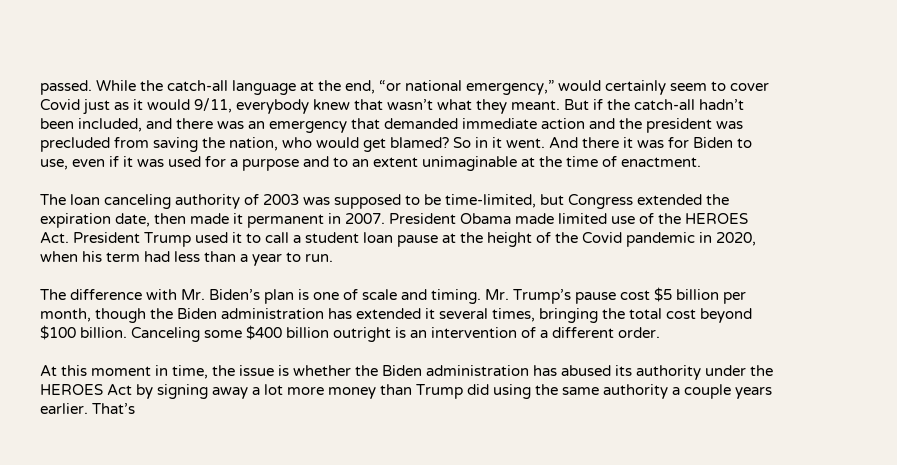passed. While the catch-all language at the end, “or national emergency,” would certainly seem to cover Covid just as it would 9/11, everybody knew that wasn’t what they meant. But if the catch-all hadn’t been included, and there was an emergency that demanded immediate action and the president was precluded from saving the nation, who would get blamed? So in it went. And there it was for Biden to use, even if it was used for a purpose and to an extent unimaginable at the time of enactment.

The loan canceling authority of 2003 was supposed to be time-limited, but Congress extended the expiration date, then made it permanent in 2007. President Obama made limited use of the HEROES Act. President Trump used it to call a student loan pause at the height of the Covid pandemic in 2020, when his term had less than a year to run.

The difference with Mr. Biden’s plan is one of scale and timing. Mr. Trump’s pause cost $5 billion per month, though the Biden administration has extended it several times, bringing the total cost beyond $100 billion. Canceling some $400 billion outright is an intervention of a different order.

At this moment in time, the issue is whether the Biden administration has abused its authority under the HEROES Act by signing away a lot more money than Trump did using the same authority a couple years earlier. That’s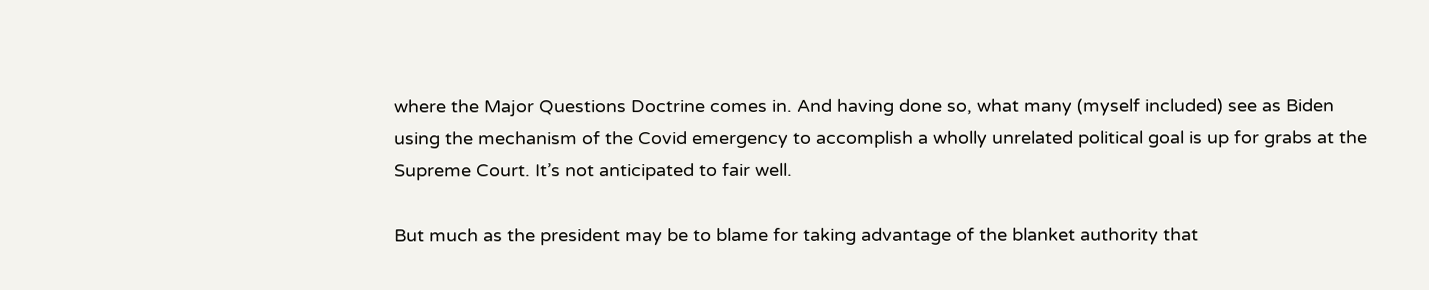where the Major Questions Doctrine comes in. And having done so, what many (myself included) see as Biden using the mechanism of the Covid emergency to accomplish a wholly unrelated political goal is up for grabs at the Supreme Court. It’s not anticipated to fair well.

But much as the president may be to blame for taking advantage of the blanket authority that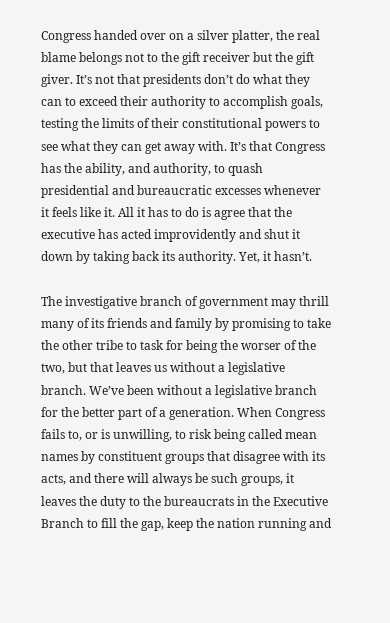Congress handed over on a silver platter, the real blame belongs not to the gift receiver but the gift giver. It’s not that presidents don’t do what they can to exceed their authority to accomplish goals, testing the limits of their constitutional powers to see what they can get away with. It’s that Congress has the ability, and authority, to quash presidential and bureaucratic excesses whenever it feels like it. All it has to do is agree that the executive has acted improvidently and shut it down by taking back its authority. Yet, it hasn’t.

The investigative branch of government may thrill many of its friends and family by promising to take the other tribe to task for being the worser of the two, but that leaves us without a legislative branch. We’ve been without a legislative branch for the better part of a generation. When Congress fails to, or is unwilling, to risk being called mean names by constituent groups that disagree with its acts, and there will always be such groups, it leaves the duty to the bureaucrats in the Executive Branch to fill the gap, keep the nation running and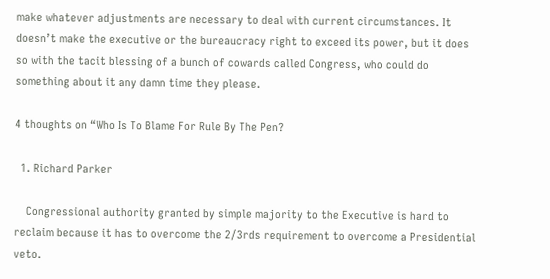make whatever adjustments are necessary to deal with current circumstances. It doesn’t make the executive or the bureaucracy right to exceed its power, but it does so with the tacit blessing of a bunch of cowards called Congress, who could do something about it any damn time they please.

4 thoughts on “Who Is To Blame For Rule By The Pen?

  1. Richard Parker

    Congressional authority granted by simple majority to the Executive is hard to reclaim because it has to overcome the 2/3rds requirement to overcome a Presidential veto.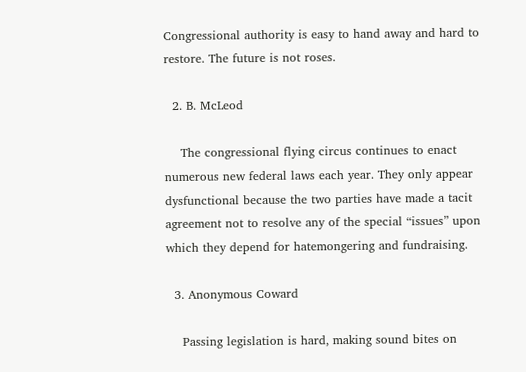Congressional authority is easy to hand away and hard to restore. The future is not roses.

  2. B. McLeod

    The congressional flying circus continues to enact numerous new federal laws each year. They only appear dysfunctional because the two parties have made a tacit agreement not to resolve any of the special “issues” upon which they depend for hatemongering and fundraising.

  3. Anonymous Coward

    Passing legislation is hard, making sound bites on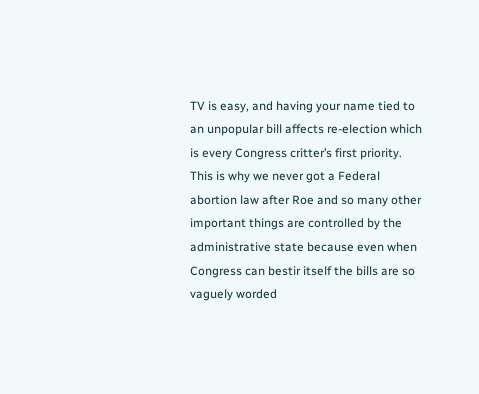TV is easy, and having your name tied to an unpopular bill affects re-election which is every Congress critter’s first priority. This is why we never got a Federal abortion law after Roe and so many other important things are controlled by the administrative state because even when Congress can bestir itself the bills are so vaguely worded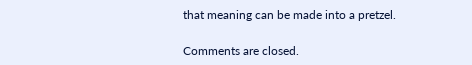that meaning can be made into a pretzel.

Comments are closed.